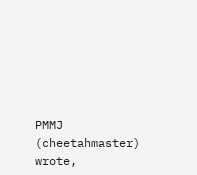PMMJ (cheetahmaster) wrote,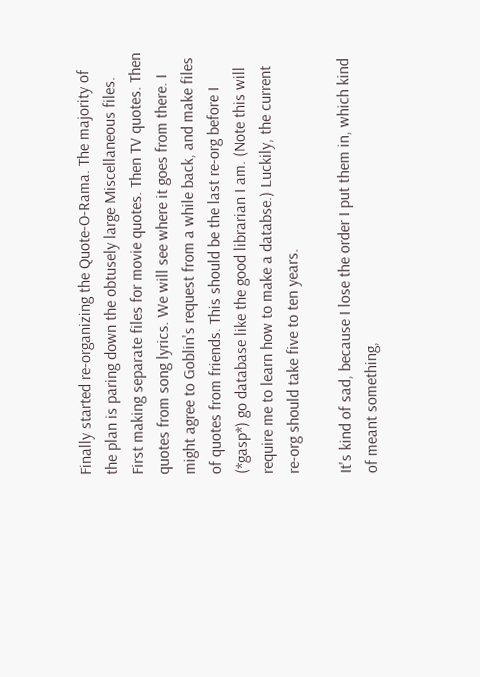Finally started re-organizing the Quote-O-Rama. The majority of the plan is paring down the obtusely large Miscellaneous files. First making separate files for movie quotes. Then TV quotes. Then quotes from song lyrics. We will see where it goes from there. I might agree to Goblin's request from a while back, and make files of quotes from friends. This should be the last re-org before I (*gasp*) go database like the good librarian I am. (Note this will require me to learn how to make a databse.) Luckily, the current re-org should take five to ten years.

It's kind of sad, because I lose the order I put them in, which kind of meant something,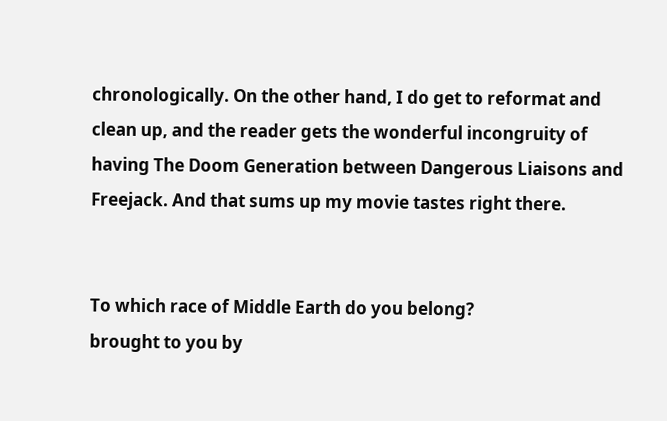chronologically. On the other hand, I do get to reformat and clean up, and the reader gets the wonderful incongruity of having The Doom Generation between Dangerous Liaisons and Freejack. And that sums up my movie tastes right there.


To which race of Middle Earth do you belong?
brought to you by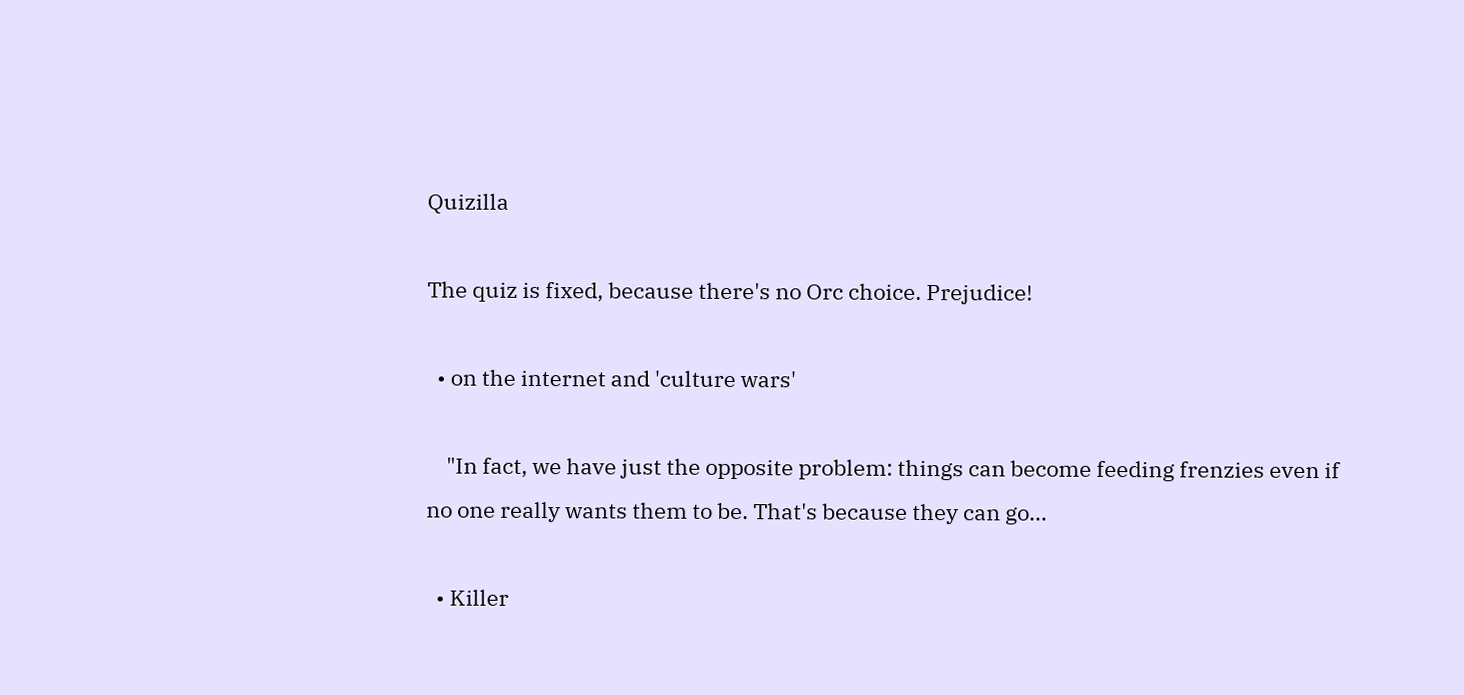Quizilla

The quiz is fixed, because there's no Orc choice. Prejudice!

  • on the internet and 'culture wars'

    "In fact, we have just the opposite problem: things can become feeding frenzies even if no one really wants them to be. That's because they can go…

  • Killer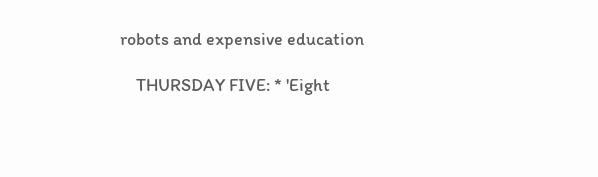robots and expensive education

    THURSDAY FIVE: * 'Eight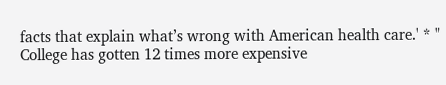facts that explain what’s wrong with American health care.' * " College has gotten 12 times more expensive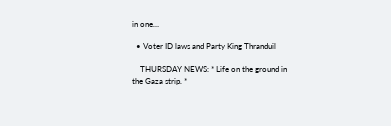in one…

  • Voter ID laws and Party King Thranduil

    THURSDAY NEWS: * Life on the ground in the Gaza strip. *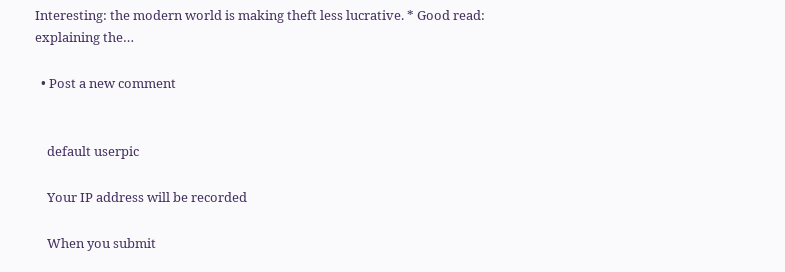Interesting: the modern world is making theft less lucrative. * Good read: explaining the…

  • Post a new comment


    default userpic

    Your IP address will be recorded

    When you submit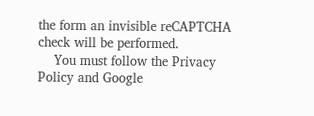the form an invisible reCAPTCHA check will be performed.
    You must follow the Privacy Policy and Google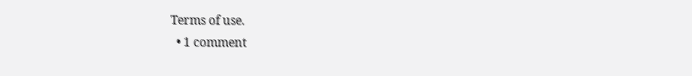Terms of use.
  • 1 comment